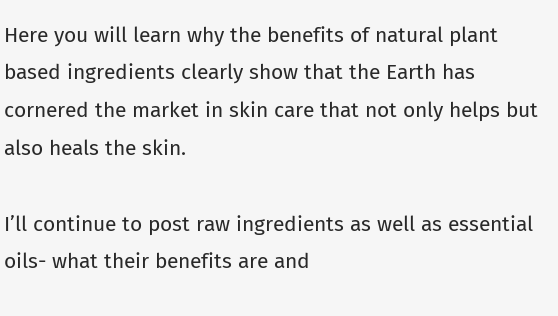Here you will learn why the benefits of natural plant based ingredients clearly show that the Earth has cornered the market in skin care that not only helps but also heals the skin.

I’ll continue to post raw ingredients as well as essential oils- what their benefits are and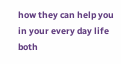how they can help you in your every day life both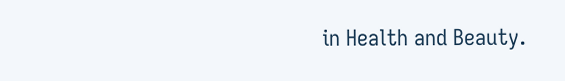in Health and Beauty.